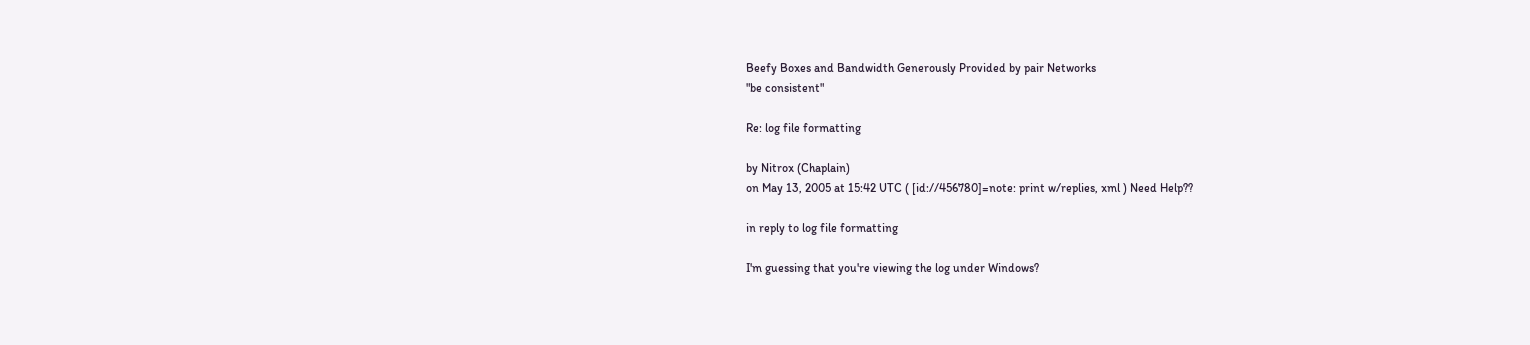Beefy Boxes and Bandwidth Generously Provided by pair Networks
"be consistent"

Re: log file formatting

by Nitrox (Chaplain)
on May 13, 2005 at 15:42 UTC ( [id://456780]=note: print w/replies, xml ) Need Help??

in reply to log file formatting

I'm guessing that you're viewing the log under Windows?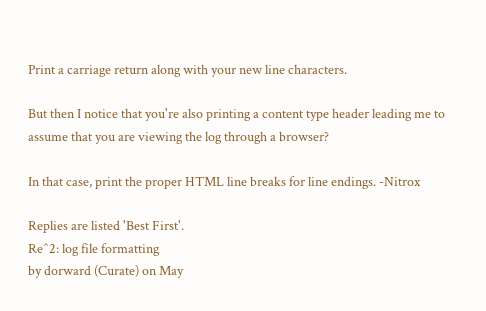Print a carriage return along with your new line characters.

But then I notice that you're also printing a content type header leading me to assume that you are viewing the log through a browser?

In that case, print the proper HTML line breaks for line endings. -Nitrox

Replies are listed 'Best First'.
Re^2: log file formatting
by dorward (Curate) on May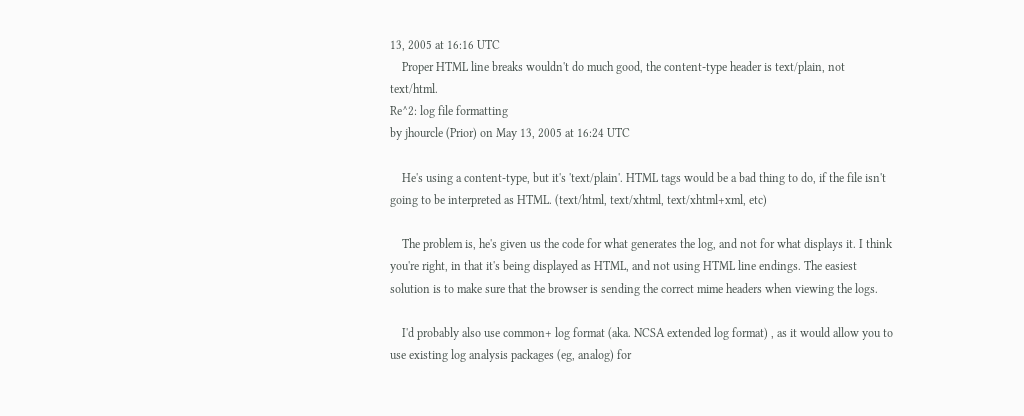13, 2005 at 16:16 UTC
    Proper HTML line breaks wouldn't do much good, the content-type header is text/plain, not text/html.
Re^2: log file formatting
by jhourcle (Prior) on May 13, 2005 at 16:24 UTC

    He's using a content-type, but it's 'text/plain'. HTML tags would be a bad thing to do, if the file isn't going to be interpreted as HTML. (text/html, text/xhtml, text/xhtml+xml, etc)

    The problem is, he's given us the code for what generates the log, and not for what displays it. I think you're right, in that it's being displayed as HTML, and not using HTML line endings. The easiest solution is to make sure that the browser is sending the correct mime headers when viewing the logs.

    I'd probably also use common+ log format (aka. NCSA extended log format) , as it would allow you to use existing log analysis packages (eg, analog) for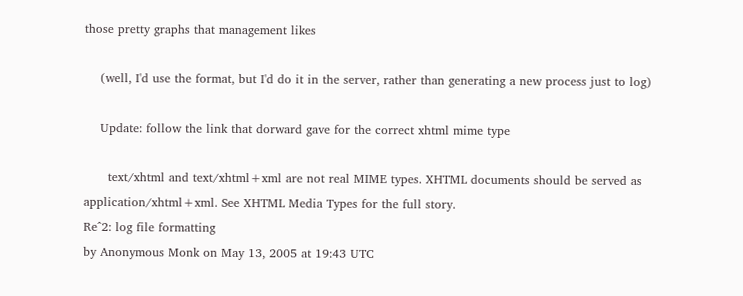those pretty graphs that management likes

    (well, I'd use the format, but I'd do it in the server, rather than generating a new process just to log)

    Update: follow the link that dorward gave for the correct xhtml mime type

      text/xhtml and text/xhtml+xml are not real MIME types. XHTML documents should be served as application/xhtml+xml. See XHTML Media Types for the full story.
Re^2: log file formatting
by Anonymous Monk on May 13, 2005 at 19:43 UTC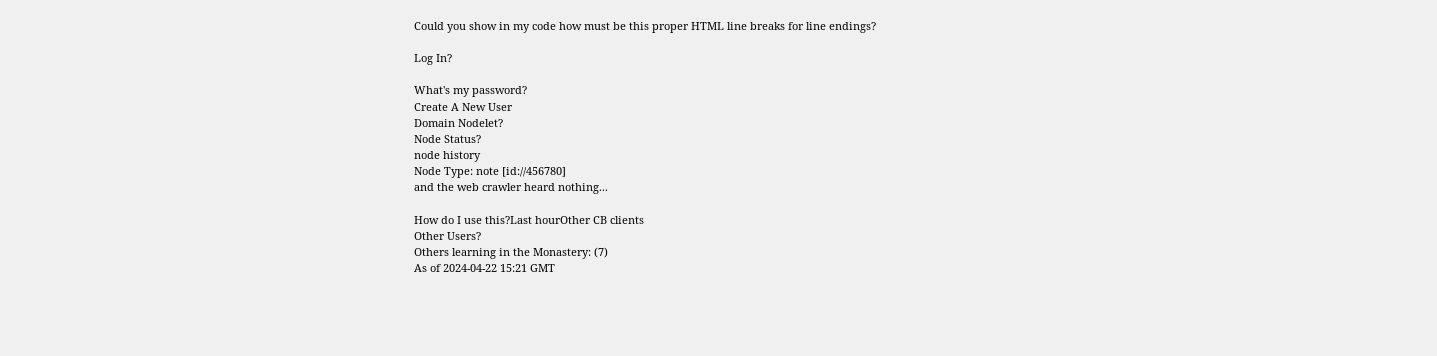Could you show in my code how must be this proper HTML line breaks for line endings?

Log In?

What's my password?
Create A New User
Domain Nodelet?
Node Status?
node history
Node Type: note [id://456780]
and the web crawler heard nothing...

How do I use this?Last hourOther CB clients
Other Users?
Others learning in the Monastery: (7)
As of 2024-04-22 15:21 GMT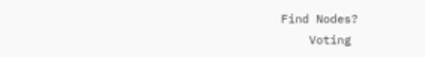Find Nodes?
    Voting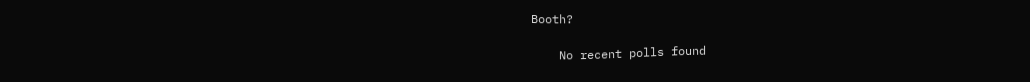Booth?

    No recent polls found